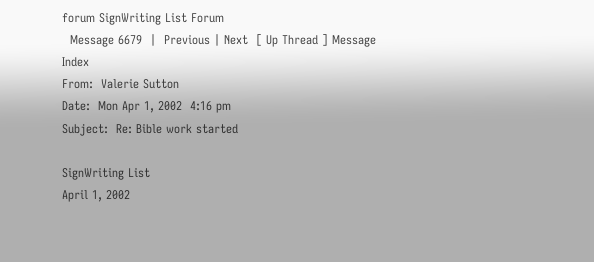forum SignWriting List Forum
  Message 6679  |  Previous | Next  [ Up Thread ] Message Index
From:  Valerie Sutton
Date:  Mon Apr 1, 2002  4:16 pm
Subject:  Re: Bible work started

SignWriting List
April 1, 2002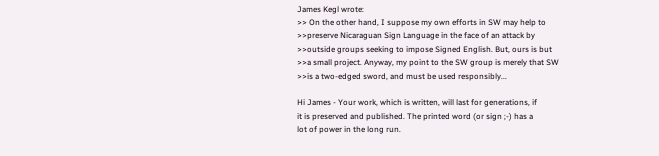James Kegl wrote:
>> On the other hand, I suppose my own efforts in SW may help to
>>preserve Nicaraguan Sign Language in the face of an attack by
>>outside groups seeking to impose Signed English. But, ours is but
>>a small project. Anyway, my point to the SW group is merely that SW
>>is a two-edged sword, and must be used responsibly...

Hi James - Your work, which is written, will last for generations, if
it is preserved and published. The printed word (or sign ;-) has a
lot of power in the long run.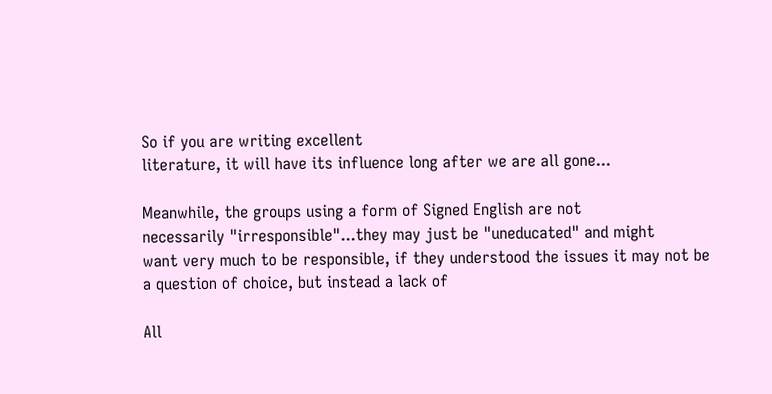So if you are writing excellent
literature, it will have its influence long after we are all gone...

Meanwhile, the groups using a form of Signed English are not
necessarily "irresponsible"...they may just be "uneducated" and might
want very much to be responsible, if they understood the issues it may not be a question of choice, but instead a lack of

All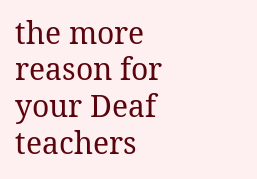the more reason for your Deaf teachers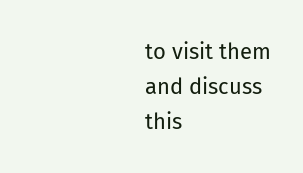to visit them and discuss
this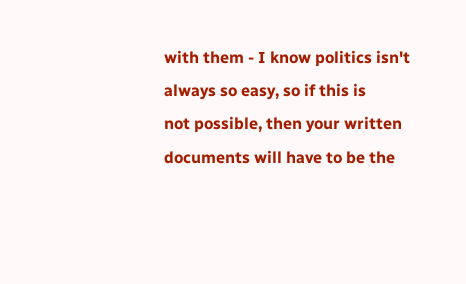with them - I know politics isn't always so easy, so if this is
not possible, then your written documents will have to be the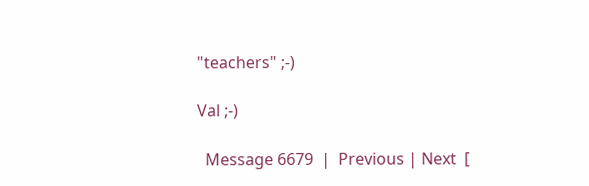"teachers" ;-)

Val ;-)

  Message 6679  |  Previous | Next  [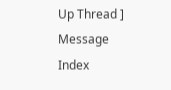Up Thread ] Message Index